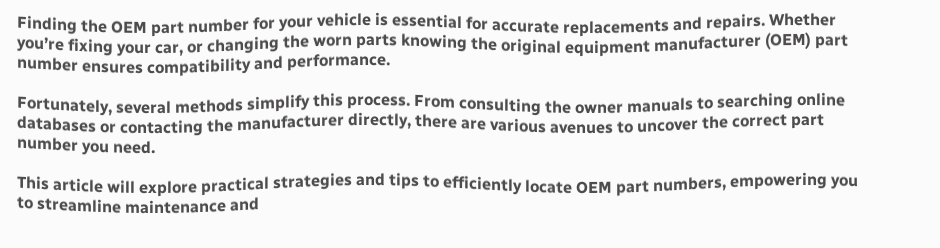Finding the OEM part number for your vehicle is essential for accurate replacements and repairs. Whether you’re fixing your car, or changing the worn parts knowing the original equipment manufacturer (OEM) part number ensures compatibility and performance.

Fortunately, several methods simplify this process. From consulting the owner manuals to searching online databases or contacting the manufacturer directly, there are various avenues to uncover the correct part number you need.

This article will explore practical strategies and tips to efficiently locate OEM part numbers, empowering you to streamline maintenance and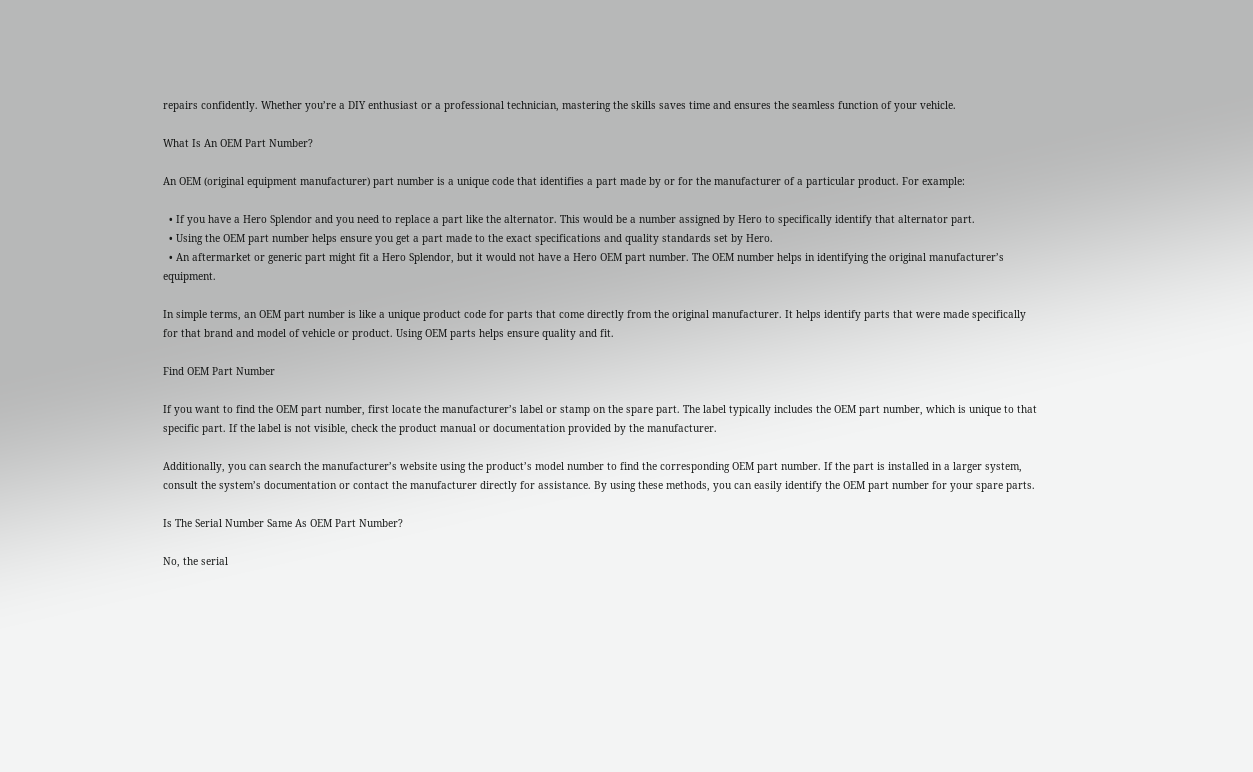repairs confidently. Whether you’re a DIY enthusiast or a professional technician, mastering the skills saves time and ensures the seamless function of your vehicle.

What Is An OEM Part Number?

An OEM (original equipment manufacturer) part number is a unique code that identifies a part made by or for the manufacturer of a particular product. For example:

  • If you have a Hero Splendor and you need to replace a part like the alternator. This would be a number assigned by Hero to specifically identify that alternator part.
  • Using the OEM part number helps ensure you get a part made to the exact specifications and quality standards set by Hero.
  • An aftermarket or generic part might fit a Hero Splendor, but it would not have a Hero OEM part number. The OEM number helps in identifying the original manufacturer’s equipment.

In simple terms, an OEM part number is like a unique product code for parts that come directly from the original manufacturer. It helps identify parts that were made specifically for that brand and model of vehicle or product. Using OEM parts helps ensure quality and fit.

Find OEM Part Number

If you want to find the OEM part number, first locate the manufacturer’s label or stamp on the spare part. The label typically includes the OEM part number, which is unique to that specific part. If the label is not visible, check the product manual or documentation provided by the manufacturer.

Additionally, you can search the manufacturer’s website using the product’s model number to find the corresponding OEM part number. If the part is installed in a larger system, consult the system’s documentation or contact the manufacturer directly for assistance. By using these methods, you can easily identify the OEM part number for your spare parts.

Is The Serial Number Same As OEM Part Number?

No, the serial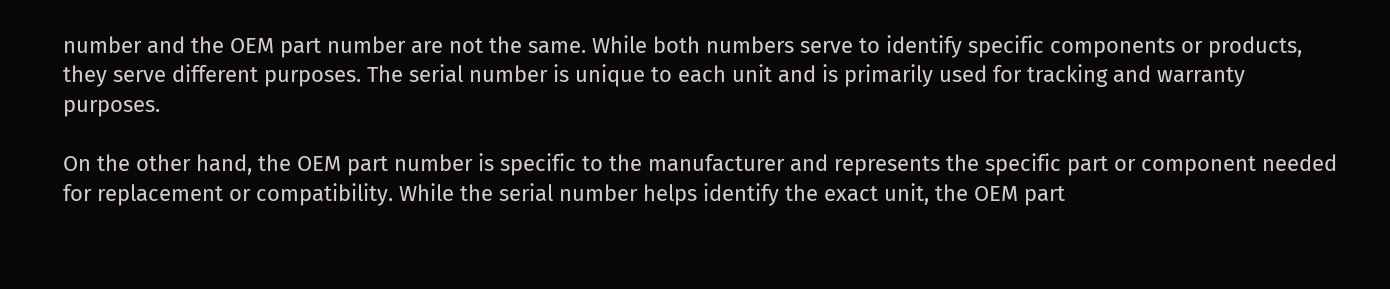number and the OEM part number are not the same. While both numbers serve to identify specific components or products, they serve different purposes. The serial number is unique to each unit and is primarily used for tracking and warranty purposes.

On the other hand, the OEM part number is specific to the manufacturer and represents the specific part or component needed for replacement or compatibility. While the serial number helps identify the exact unit, the OEM part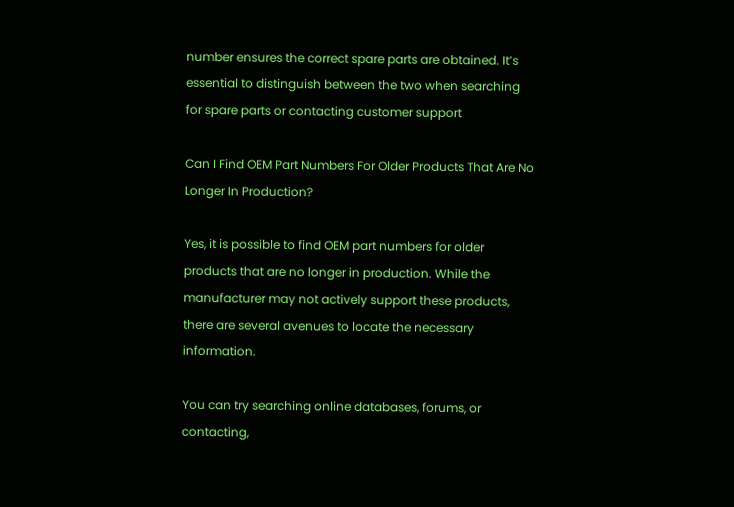number ensures the correct spare parts are obtained. It’s essential to distinguish between the two when searching for spare parts or contacting customer support

Can I Find OEM Part Numbers For Older Products That Are No Longer In Production?

Yes, it is possible to find OEM part numbers for older products that are no longer in production. While the manufacturer may not actively support these products, there are several avenues to locate the necessary information.

You can try searching online databases, forums, or contacting,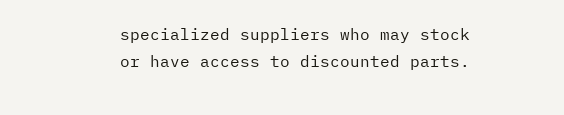specialized suppliers who may stock or have access to discounted parts.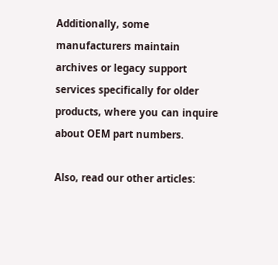Additionally, some manufacturers maintain archives or legacy support services specifically for older products, where you can inquire about OEM part numbers.

Also, read our other articles: